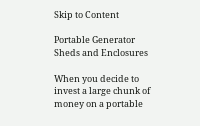Skip to Content

Portable Generator Sheds and Enclosures

When you decide to invest a large chunk of money on a portable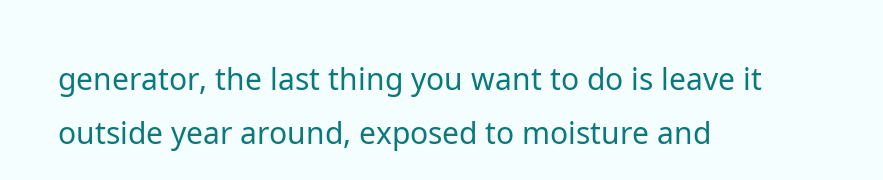generator, the last thing you want to do is leave it outside year around, exposed to moisture and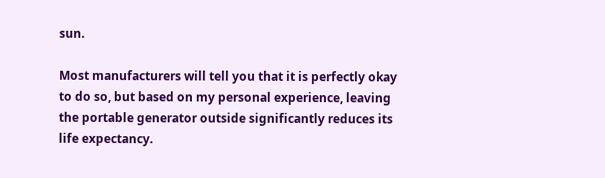sun.

Most manufacturers will tell you that it is perfectly okay to do so, but based on my personal experience, leaving the portable generator outside significantly reduces its life expectancy.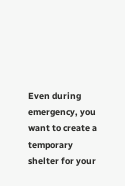Even during emergency, you want to create a temporary shelter for your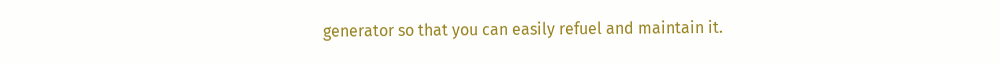generator so that you can easily refuel and maintain it.